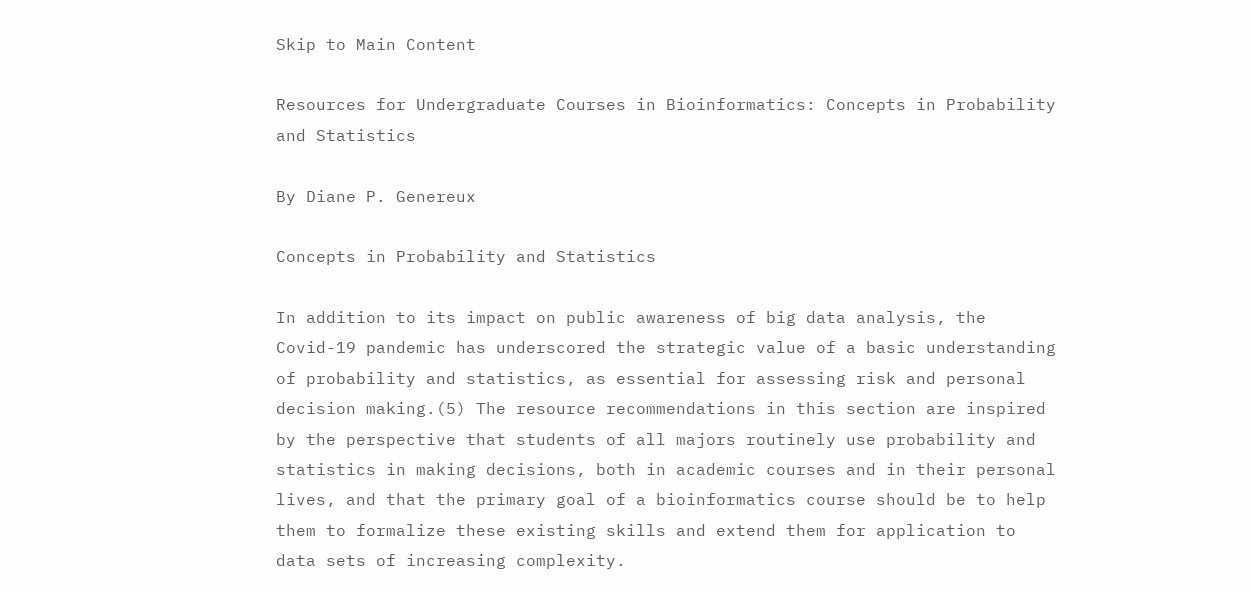Skip to Main Content

Resources for Undergraduate Courses in Bioinformatics: Concepts in Probability and Statistics

By Diane P. Genereux

Concepts in Probability and Statistics

In addition to its impact on public awareness of big data analysis, the Covid-19 pandemic has underscored the strategic value of a basic understanding of probability and statistics, as essential for assessing risk and personal decision making.(5) The resource recommendations in this section are inspired by the perspective that students of all majors routinely use probability and statistics in making decisions, both in academic courses and in their personal lives, and that the primary goal of a bioinformatics course should be to help them to formalize these existing skills and extend them for application to data sets of increasing complexity.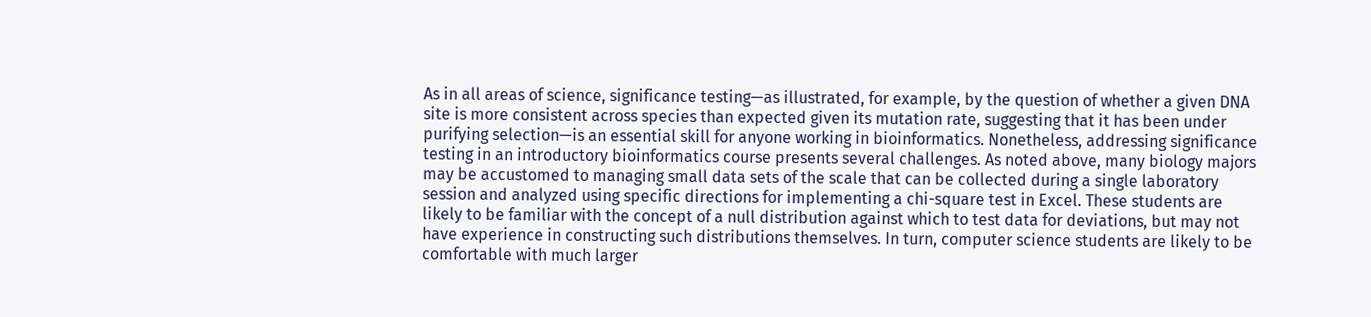As in all areas of science, significance testing—as illustrated, for example, by the question of whether a given DNA site is more consistent across species than expected given its mutation rate, suggesting that it has been under purifying selection—is an essential skill for anyone working in bioinformatics. Nonetheless, addressing significance testing in an introductory bioinformatics course presents several challenges. As noted above, many biology majors may be accustomed to managing small data sets of the scale that can be collected during a single laboratory session and analyzed using specific directions for implementing a chi-square test in Excel. These students are likely to be familiar with the concept of a null distribution against which to test data for deviations, but may not have experience in constructing such distributions themselves. In turn, computer science students are likely to be comfortable with much larger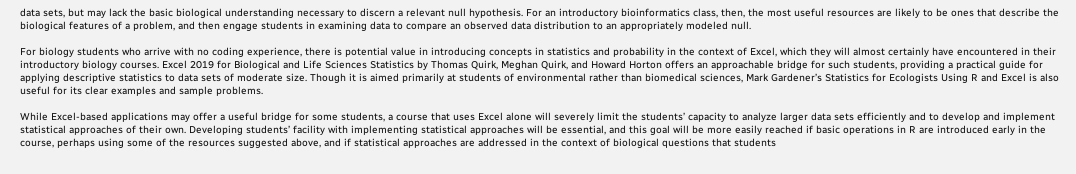data sets, but may lack the basic biological understanding necessary to discern a relevant null hypothesis. For an introductory bioinformatics class, then, the most useful resources are likely to be ones that describe the biological features of a problem, and then engage students in examining data to compare an observed data distribution to an appropriately modeled null.

For biology students who arrive with no coding experience, there is potential value in introducing concepts in statistics and probability in the context of Excel, which they will almost certainly have encountered in their introductory biology courses. Excel 2019 for Biological and Life Sciences Statistics by Thomas Quirk, Meghan Quirk, and Howard Horton offers an approachable bridge for such students, providing a practical guide for applying descriptive statistics to data sets of moderate size. Though it is aimed primarily at students of environmental rather than biomedical sciences, Mark Gardener’s Statistics for Ecologists Using R and Excel is also useful for its clear examples and sample problems.

While Excel-based applications may offer a useful bridge for some students, a course that uses Excel alone will severely limit the students’ capacity to analyze larger data sets efficiently and to develop and implement statistical approaches of their own. Developing students’ facility with implementing statistical approaches will be essential, and this goal will be more easily reached if basic operations in R are introduced early in the course, perhaps using some of the resources suggested above, and if statistical approaches are addressed in the context of biological questions that students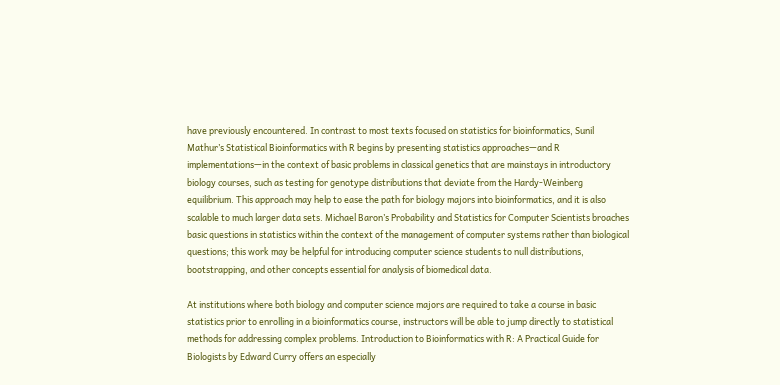have previously encountered. In contrast to most texts focused on statistics for bioinformatics, Sunil Mathur’s Statistical Bioinformatics with R begins by presenting statistics approaches—and R implementations—in the context of basic problems in classical genetics that are mainstays in introductory biology courses, such as testing for genotype distributions that deviate from the Hardy-Weinberg equilibrium. This approach may help to ease the path for biology majors into bioinformatics, and it is also scalable to much larger data sets. Michael Baron’s Probability and Statistics for Computer Scientists broaches basic questions in statistics within the context of the management of computer systems rather than biological questions; this work may be helpful for introducing computer science students to null distributions, bootstrapping, and other concepts essential for analysis of biomedical data.

At institutions where both biology and computer science majors are required to take a course in basic statistics prior to enrolling in a bioinformatics course, instructors will be able to jump directly to statistical methods for addressing complex problems. Introduction to Bioinformatics with R: A Practical Guide for Biologists by Edward Curry offers an especially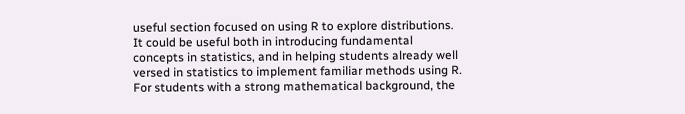useful section focused on using R to explore distributions. It could be useful both in introducing fundamental concepts in statistics, and in helping students already well versed in statistics to implement familiar methods using R. For students with a strong mathematical background, the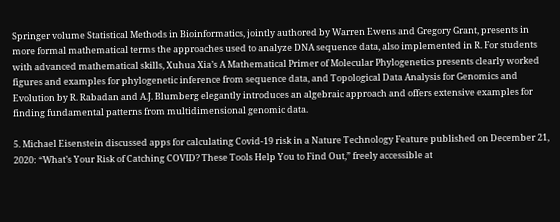Springer volume Statistical Methods in Bioinformatics, jointly authored by Warren Ewens and Gregory Grant, presents in more formal mathematical terms the approaches used to analyze DNA sequence data, also implemented in R. For students with advanced mathematical skills, Xuhua Xia’s A Mathematical Primer of Molecular Phylogenetics presents clearly worked figures and examples for phylogenetic inference from sequence data, and Topological Data Analysis for Genomics and Evolution by R. Rabadan and A.J. Blumberg elegantly introduces an algebraic approach and offers extensive examples for finding fundamental patterns from multidimensional genomic data.

5. Michael Eisenstein discussed apps for calculating Covid-19 risk in a Nature Technology Feature published on December 21, 2020: “What’s Your Risk of Catching COVID? These Tools Help You to Find Out,” freely accessible at